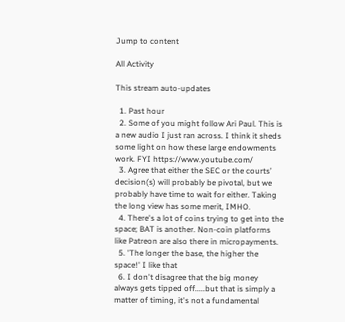Jump to content

All Activity

This stream auto-updates

  1. Past hour
  2. Some of you might follow Ari Paul. This is a new audio I just ran across. I think it sheds some light on how these large endowments work. FYI https://www.youtube.com/
  3. Agree that either the SEC or the courts’ decision(s) will probably be pivotal, but we probably have time to wait for either. Taking the long view has some merit, IMHO.
  4. There's a lot of coins trying to get into the space; BAT is another. Non-coin platforms like Patreon are also there in micropayments.
  5. 'The longer the base, the higher the space!' I like that
  6. I don't disagree that the big money always gets tipped off.....but that is simply a matter of timing, it's not a fundamental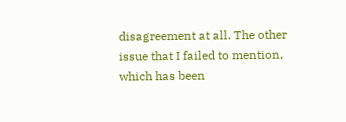disagreement at all. The other issue that I failed to mention, which has been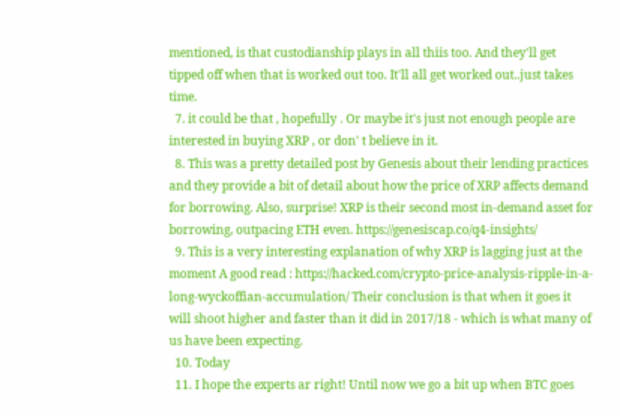mentioned, is that custodianship plays in all thiis too. And they'll get tipped off when that is worked out too. It'll all get worked out..just takes time.
  7. it could be that , hopefully . Or maybe it's just not enough people are interested in buying XRP , or don' t believe in it.
  8. This was a pretty detailed post by Genesis about their lending practices and they provide a bit of detail about how the price of XRP affects demand for borrowing. Also, surprise! XRP is their second most in-demand asset for borrowing, outpacing ETH even. https://genesiscap.co/q4-insights/
  9. This is a very interesting explanation of why XRP is lagging just at the moment A good read : https://hacked.com/crypto-price-analysis-ripple-in-a-long-wyckoffian-accumulation/ Their conclusion is that when it goes it will shoot higher and faster than it did in 2017/18 - which is what many of us have been expecting.
  10. Today
  11. I hope the experts ar right! Until now we go a bit up when BTC goes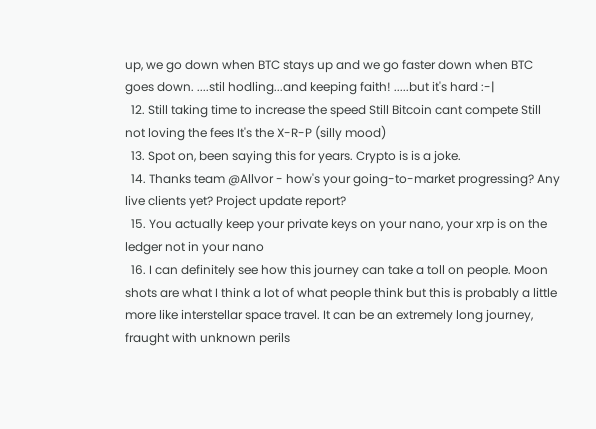up, we go down when BTC stays up and we go faster down when BTC goes down. ....stil hodling...and keeping faith! .....but it's hard :-|
  12. Still taking time to increase the speed Still Bitcoin cant compete Still not loving the fees It's the X-R-P (silly mood)
  13. Spot on, been saying this for years. Crypto is is a joke.
  14. Thanks team @Allvor - how's your going-to-market progressing? Any live clients yet? Project update report?
  15. You actually keep your private keys on your nano, your xrp is on the ledger not in your nano
  16. I can definitely see how this journey can take a toll on people. Moon shots are what I think a lot of what people think but this is probably a little more like interstellar space travel. It can be an extremely long journey, fraught with unknown perils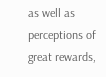as well as perceptions of great rewards,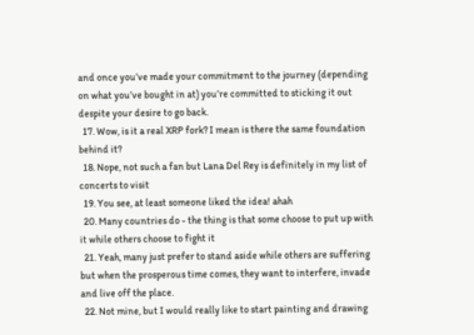and once you’ve made your commitment to the journey (depending on what you’ve bought in at) you’re committed to sticking it out despite your desire to go back.
  17. Wow, is it a real XRP fork? I mean is there the same foundation behind it?
  18. Nope, not such a fan but Lana Del Rey is definitely in my list of concerts to visit
  19. You see, at least someone liked the idea! ahah
  20. Many countries do - the thing is that some choose to put up with it while others choose to fight it
  21. Yeah, many just prefer to stand aside while others are suffering but when the prosperous time comes, they want to interfere, invade and live off the place.
  22. Not mine, but I would really like to start painting and drawing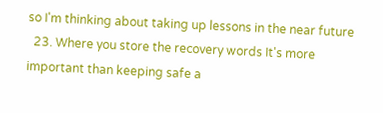so I'm thinking about taking up lessons in the near future
  23. Where you store the recovery words It's more important than keeping safe a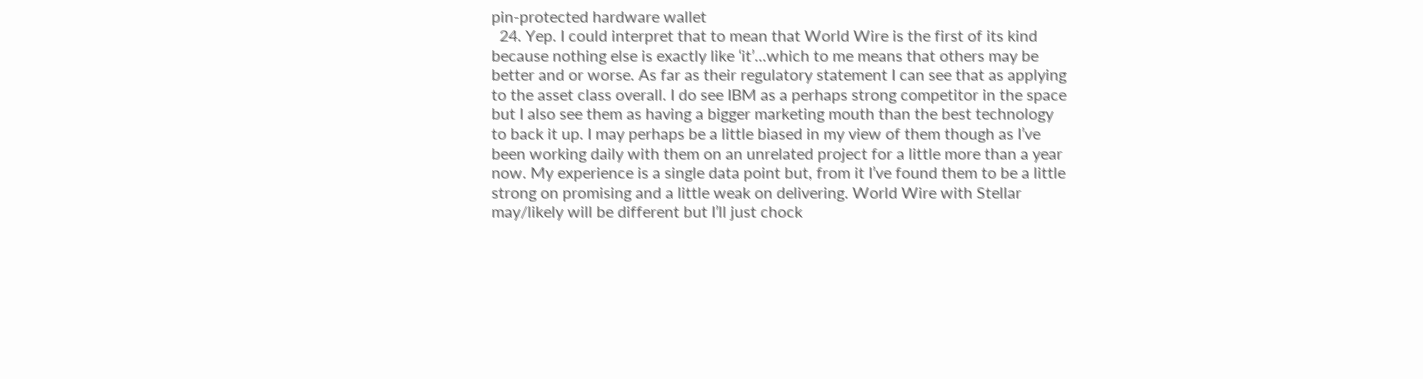pin-protected hardware wallet
  24. Yep. I could interpret that to mean that World Wire is the first of its kind because nothing else is exactly like ‘it’...which to me means that others may be better and or worse. As far as their regulatory statement I can see that as applying to the asset class overall. I do see IBM as a perhaps strong competitor in the space but I also see them as having a bigger marketing mouth than the best technology to back it up. I may perhaps be a little biased in my view of them though as I’ve been working daily with them on an unrelated project for a little more than a year now. My experience is a single data point but, from it I’ve found them to be a little strong on promising and a little weak on delivering. World Wire with Stellar may/likely will be different but I’ll just chock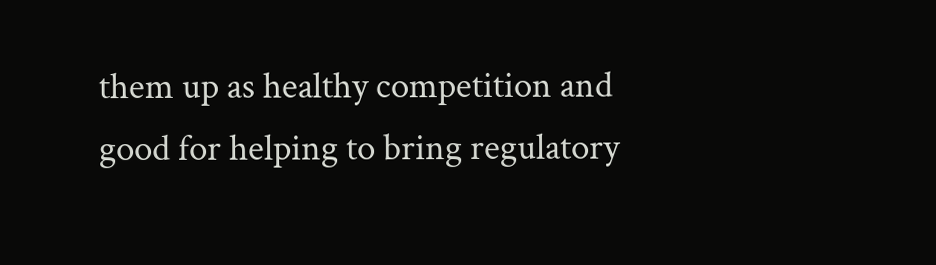them up as healthy competition and good for helping to bring regulatory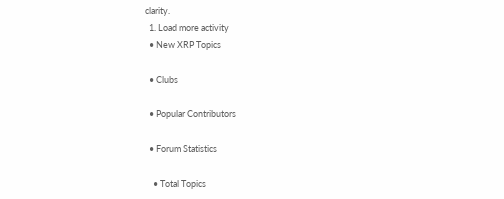clarity.
  1. Load more activity
  • New XRP Topics

  • Clubs

  • Popular Contributors

  • Forum Statistics

    • Total Topics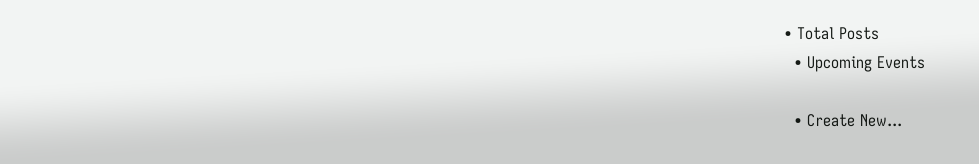• Total Posts
  • Upcoming Events

  • Create New...